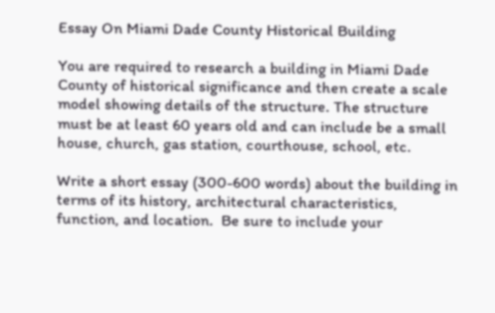Essay On Miami Dade County Historical Building

You are required to research a building in Miami Dade County of historical significance and then create a scale model showing details of the structure. The structure must be at least 60 years old and can include be a small house, church, gas station, courthouse, school, etc.

Write a short essay (300-600 words) about the building in terms of its history, architectural characteristics, function, and location.  Be sure to include your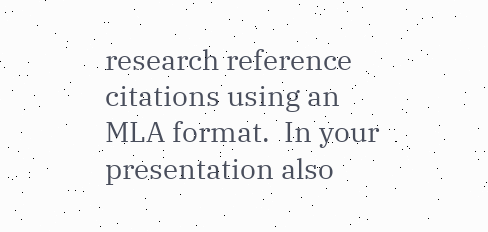research reference citations using an MLA format.  In your presentation also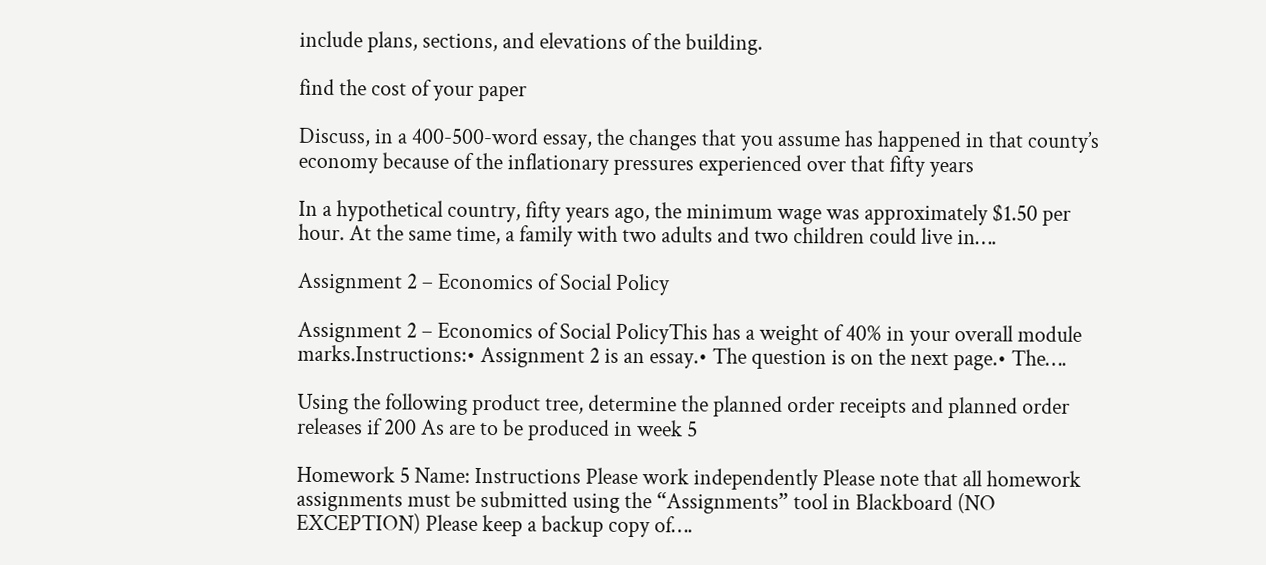include plans, sections, and elevations of the building.

find the cost of your paper

Discuss, in a 400-500-word essay, the changes that you assume has happened in that county’s economy because of the inflationary pressures experienced over that fifty years

In a hypothetical country, fifty years ago, the minimum wage was approximately $1.50 per hour. At the same time, a family with two adults and two children could live in….

Assignment 2 – Economics of Social Policy

Assignment 2 – Economics of Social PolicyThis has a weight of 40% in your overall module marks.Instructions:• Assignment 2 is an essay.• The question is on the next page.• The….

Using the following product tree, determine the planned order receipts and planned order releases if 200 As are to be produced in week 5

Homework 5 Name: Instructions Please work independently Please note that all homework assignments must be submitted using the “Assignments” tool in Blackboard (NO EXCEPTION) Please keep a backup copy of….